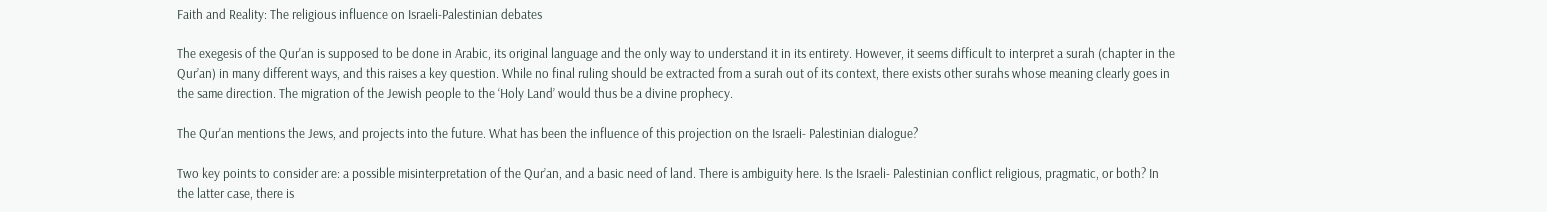Faith and Reality: The religious influence on Israeli-Palestinian debates

The exegesis of the Qur'an is supposed to be done in Arabic, its original language and the only way to understand it in its entirety. However, it seems difficult to interpret a surah (chapter in the Qur’an) in many different ways, and this raises a key question. While no final ruling should be extracted from a surah out of its context, there exists other surahs whose meaning clearly goes in the same direction. The migration of the Jewish people to the ‘Holy Land’ would thus be a divine prophecy.

The Qur'an mentions the Jews, and projects into the future. What has been the influence of this projection on the Israeli- Palestinian dialogue?

Two key points to consider are: a possible misinterpretation of the Qur’an, and a basic need of land. There is ambiguity here. Is the Israeli- Palestinian conflict religious, pragmatic, or both? In the latter case, there is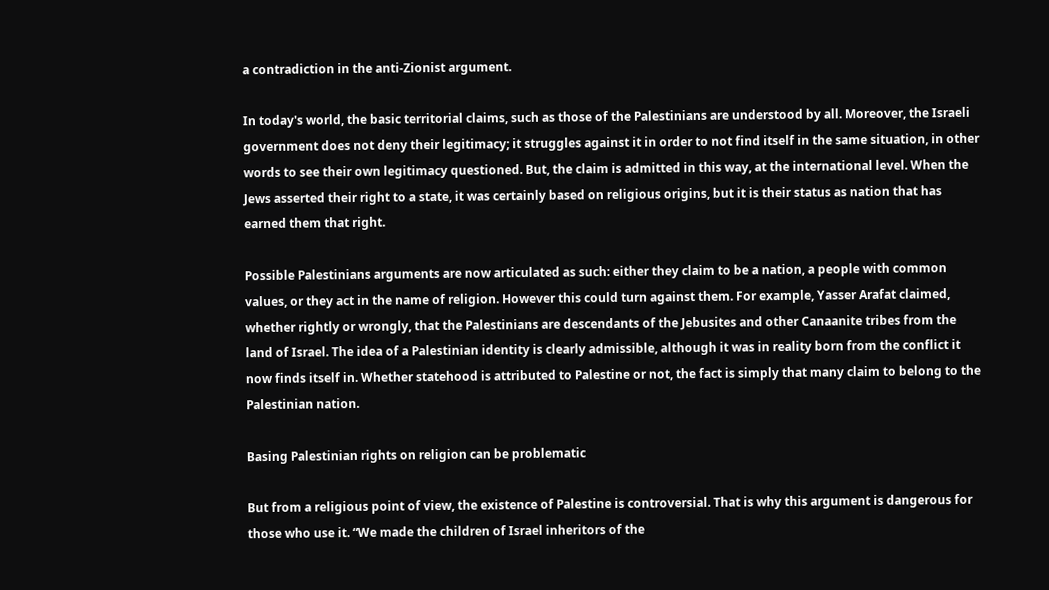a contradiction in the anti-Zionist argument.

In today's world, the basic territorial claims, such as those of the Palestinians are understood by all. Moreover, the Israeli government does not deny their legitimacy; it struggles against it in order to not find itself in the same situation, in other words to see their own legitimacy questioned. But, the claim is admitted in this way, at the international level. When the Jews asserted their right to a state, it was certainly based on religious origins, but it is their status as nation that has earned them that right.

Possible Palestinians arguments are now articulated as such: either they claim to be a nation, a people with common values, or they act in the name of religion. However this could turn against them. For example, Yasser Arafat claimed, whether rightly or wrongly, that the Palestinians are descendants of the Jebusites and other Canaanite tribes from the land of Israel. The idea of a Palestinian identity is clearly admissible, although it was in reality born from the conflict it now finds itself in. Whether statehood is attributed to Palestine or not, the fact is simply that many claim to belong to the Palestinian nation.

Basing Palestinian rights on religion can be problematic

But from a religious point of view, the existence of Palestine is controversial. That is why this argument is dangerous for those who use it. “We made the children of Israel inheritors of the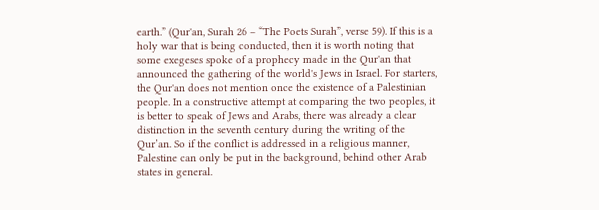earth.” (Qur'an, Surah 26 – “The Poets Surah”, verse 59). If this is a holy war that is being conducted, then it is worth noting that some exegeses spoke of a prophecy made in the Qur'an that announced the gathering of the world's Jews in Israel. For starters, the Qur'an does not mention once the existence of a Palestinian people. In a constructive attempt at comparing the two peoples, it is better to speak of Jews and Arabs, there was already a clear distinction in the seventh century during the writing of the Qur’an. So if the conflict is addressed in a religious manner, Palestine can only be put in the background, behind other Arab states in general.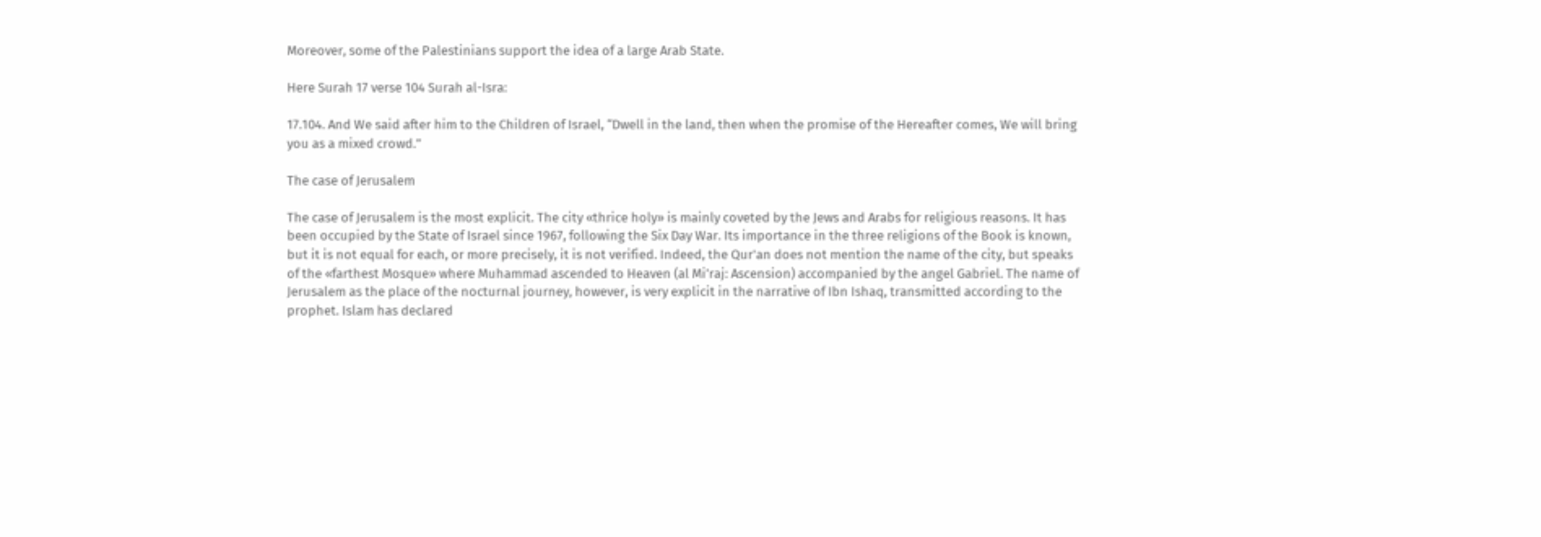Moreover, some of the Palestinians support the idea of a large Arab State.

Here Surah 17 verse 104 Surah al-Isra:

17.104. And We said after him to the Children of Israel, “Dwell in the land, then when the promise of the Hereafter comes, We will bring you as a mixed crowd.”

The case of Jerusalem

The case of Jerusalem is the most explicit. The city «thrice holy» is mainly coveted by the Jews and Arabs for religious reasons. It has been occupied by the State of Israel since 1967, following the Six Day War. Its importance in the three religions of the Book is known, but it is not equal for each, or more precisely, it is not verified. Indeed, the Qur'an does not mention the name of the city, but speaks of the «farthest Mosque» where Muhammad ascended to Heaven (al Mi’raj: Ascension) accompanied by the angel Gabriel. The name of Jerusalem as the place of the nocturnal journey, however, is very explicit in the narrative of Ibn Ishaq, transmitted according to the prophet. Islam has declared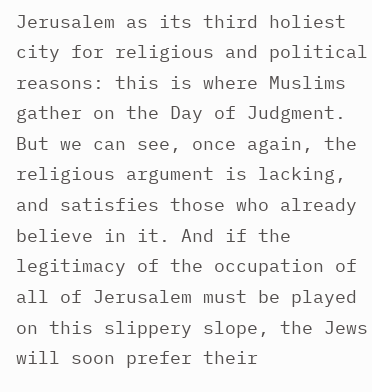Jerusalem as its third holiest city for religious and political reasons: this is where Muslims gather on the Day of Judgment. But we can see, once again, the religious argument is lacking, and satisfies those who already believe in it. And if the legitimacy of the occupation of all of Jerusalem must be played on this slippery slope, the Jews will soon prefer their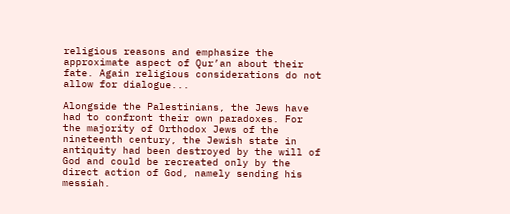religious reasons and emphasize the approximate aspect of Qur’an about their fate. Again religious considerations do not allow for dialogue...

Alongside the Palestinians, the Jews have had to confront their own paradoxes. For the majority of Orthodox Jews of the nineteenth century, the Jewish state in antiquity had been destroyed by the will of God and could be recreated only by the direct action of God, namely sending his messiah.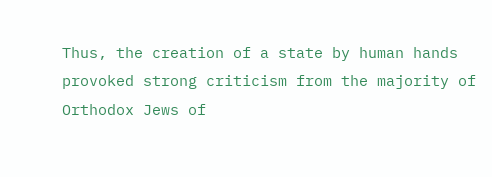Thus, the creation of a state by human hands provoked strong criticism from the majority of Orthodox Jews of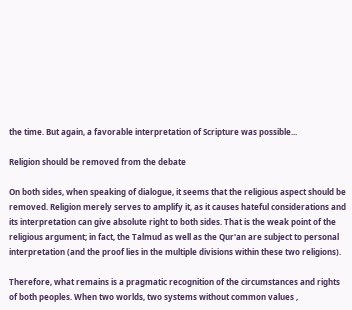the time. But again, a favorable interpretation of Scripture was possible...

Religion should be removed from the debate

On both sides, when speaking of dialogue, it seems that the religious aspect should be removed. Religion merely serves to amplify it, as it causes hateful considerations and its interpretation can give absolute right to both sides. That is the weak point of the religious argument; in fact, the Talmud as well as the Qur'an are subject to personal interpretation (and the proof lies in the multiple divisions within these two religions).

Therefore, what remains is a pragmatic recognition of the circumstances and rights of both peoples. When two worlds, two systems without common values ,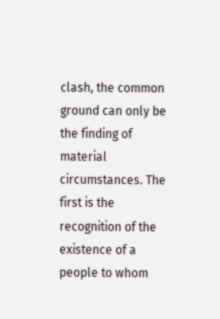clash, the common ground can only be the finding of material circumstances. The first is the recognition of the existence of a people to whom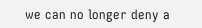we can no longer deny a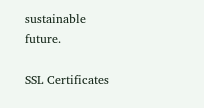sustainable future.

SSL Certificates